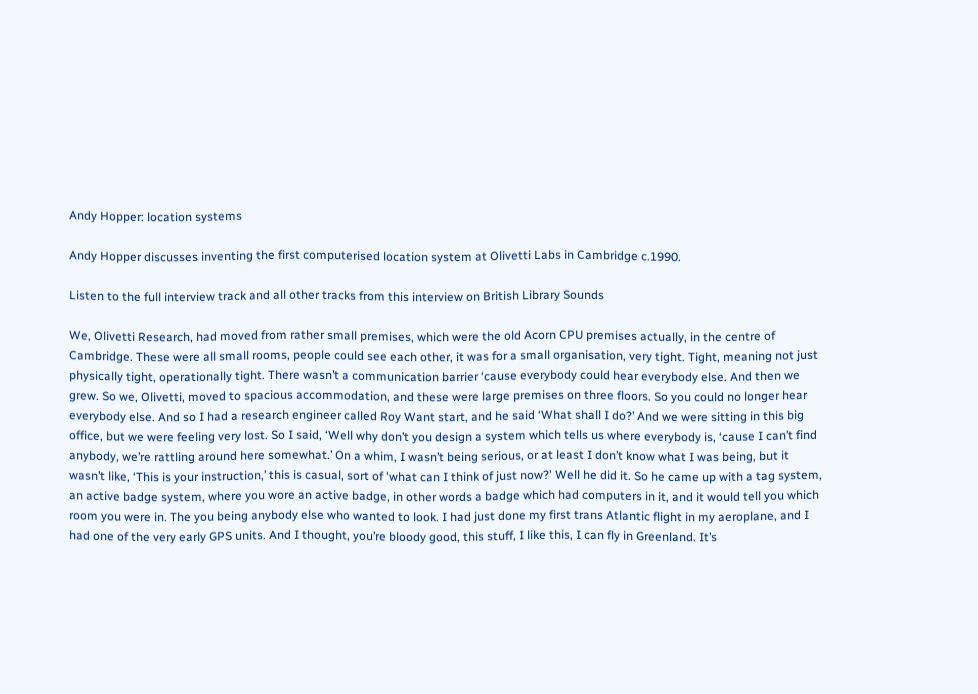Andy Hopper: location systems

Andy Hopper discusses inventing the first computerised location system at Olivetti Labs in Cambridge c.1990.

Listen to the full interview track and all other tracks from this interview on British Library Sounds

We, Olivetti Research, had moved from rather small premises, which were the old Acorn CPU premises actually, in the centre of Cambridge. These were all small rooms, people could see each other, it was for a small organisation, very tight. Tight, meaning not just physically tight, operationally tight. There wasn’t a communication barrier ‘cause everybody could hear everybody else. And then we grew. So we, Olivetti, moved to spacious accommodation, and these were large premises on three floors. So you could no longer hear everybody else. And so I had a research engineer called Roy Want start, and he said ‘What shall I do?’ And we were sitting in this big office, but we were feeling very lost. So I said, ‘Well why don’t you design a system which tells us where everybody is, ‘cause I can’t find anybody, we’re rattling around here somewhat.’ On a whim, I wasn’t being serious, or at least I don’t know what I was being, but it wasn’t like, ‘This is your instruction,’ this is casual, sort of 'what can I think of just now?' Well he did it. So he came up with a tag system, an active badge system, where you wore an active badge, in other words a badge which had computers in it, and it would tell you which room you were in. The you being anybody else who wanted to look. I had just done my first trans Atlantic flight in my aeroplane, and I had one of the very early GPS units. And I thought, you’re bloody good, this stuff, I like this, I can fly in Greenland. It’s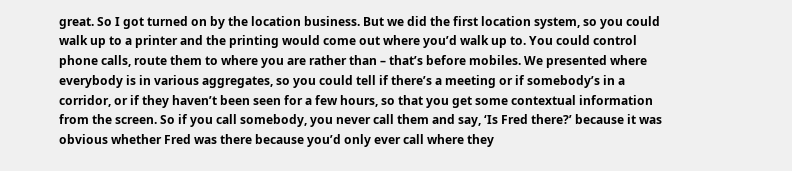great. So I got turned on by the location business. But we did the first location system, so you could walk up to a printer and the printing would come out where you’d walk up to. You could control phone calls, route them to where you are rather than – that’s before mobiles. We presented where everybody is in various aggregates, so you could tell if there’s a meeting or if somebody’s in a corridor, or if they haven’t been seen for a few hours, so that you get some contextual information from the screen. So if you call somebody, you never call them and say, ‘Is Fred there?’ because it was obvious whether Fred was there because you’d only ever call where they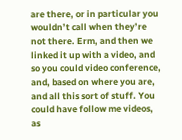are there, or in particular you wouldn’t call when they’re not there. Erm, and then we linked it up with a video, and so you could video conference, and, based on where you are, and all this sort of stuff. You could have follow me videos, as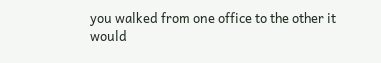you walked from one office to the other it would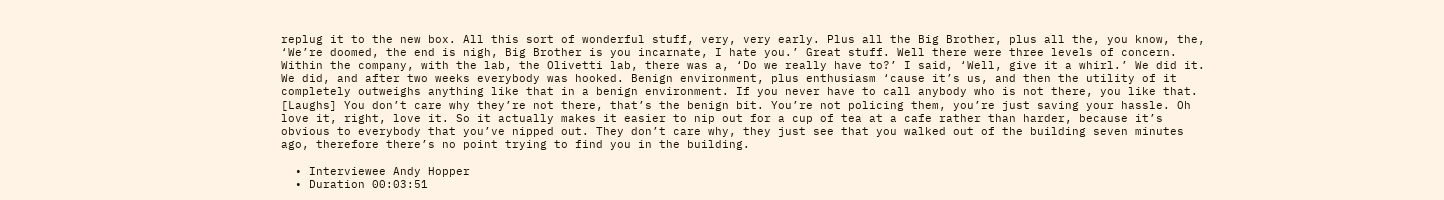replug it to the new box. All this sort of wonderful stuff, very, very early. Plus all the Big Brother, plus all the, you know, the, ‘We’re doomed, the end is nigh, Big Brother is you incarnate, I hate you.’ Great stuff. Well there were three levels of concern. Within the company, with the lab, the Olivetti lab, there was a, ‘Do we really have to?’ I said, ‘Well, give it a whirl.’ We did it. We did, and after two weeks everybody was hooked. Benign environment, plus enthusiasm ‘cause it’s us, and then the utility of it completely outweighs anything like that in a benign environment. If you never have to call anybody who is not there, you like that. [Laughs] You don’t care why they’re not there, that’s the benign bit. You’re not policing them, you’re just saving your hassle. Oh love it, right, love it. So it actually makes it easier to nip out for a cup of tea at a cafe rather than harder, because it’s obvious to everybody that you’ve nipped out. They don’t care why, they just see that you walked out of the building seven minutes ago, therefore there’s no point trying to find you in the building.

  • Interviewee Andy Hopper
  • Duration 00:03:51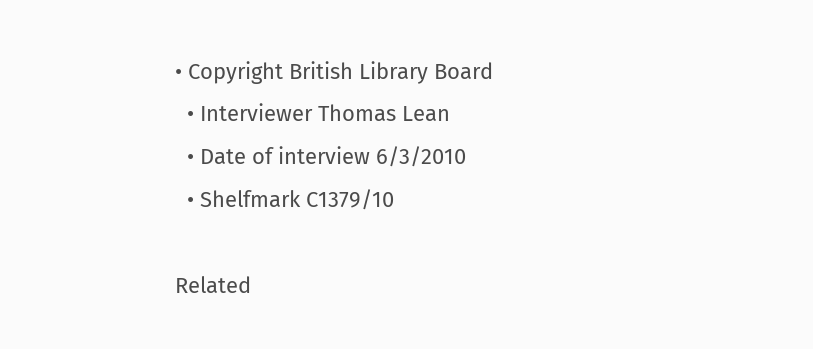• Copyright British Library Board
  • Interviewer Thomas Lean
  • Date of interview 6/3/2010
  • Shelfmark C1379/10

Related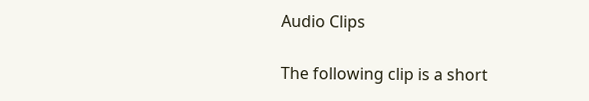Audio Clips

The following clip is a short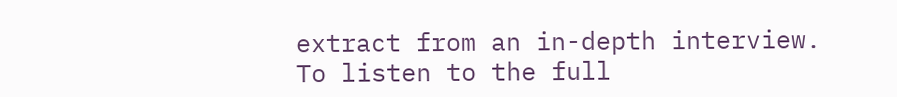extract from an in-depth interview.
To listen to the full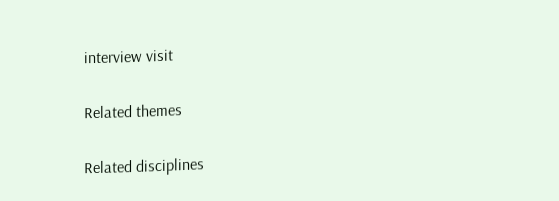interview visit

Related themes

Related disciplines